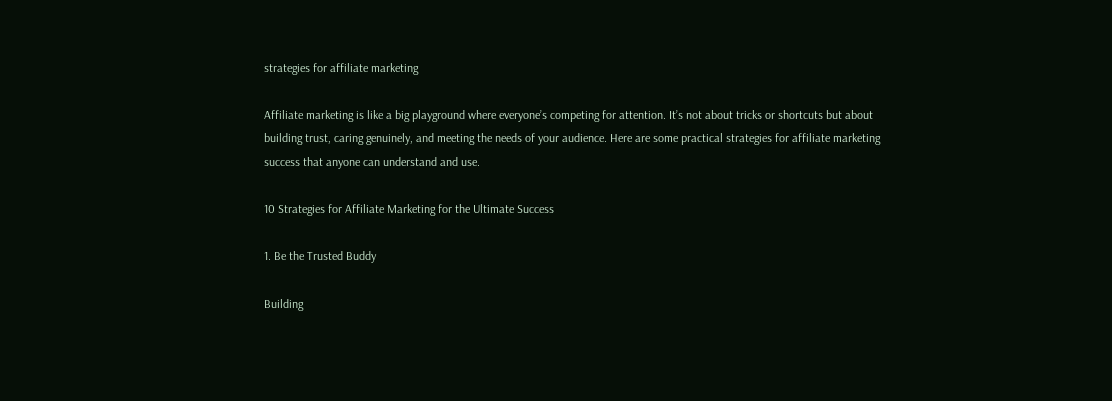strategies for affiliate marketing

Affiliate marketing is like a big playground where everyone’s competing for attention. It’s not about tricks or shortcuts but about building trust, caring genuinely, and meeting the needs of your audience. Here are some practical strategies for affiliate marketing success that anyone can understand and use.

10 Strategies for Affiliate Marketing for the Ultimate Success

1. Be the Trusted Buddy

Building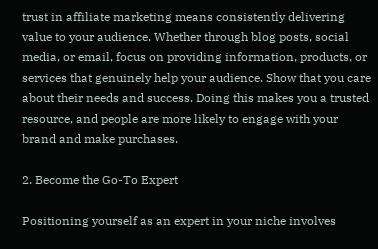trust in affiliate marketing means consistently delivering value to your audience. Whether through blog posts, social media, or email, focus on providing information, products, or services that genuinely help your audience. Show that you care about their needs and success. Doing this makes you a trusted resource, and people are more likely to engage with your brand and make purchases.

2. Become the Go-To Expert

Positioning yourself as an expert in your niche involves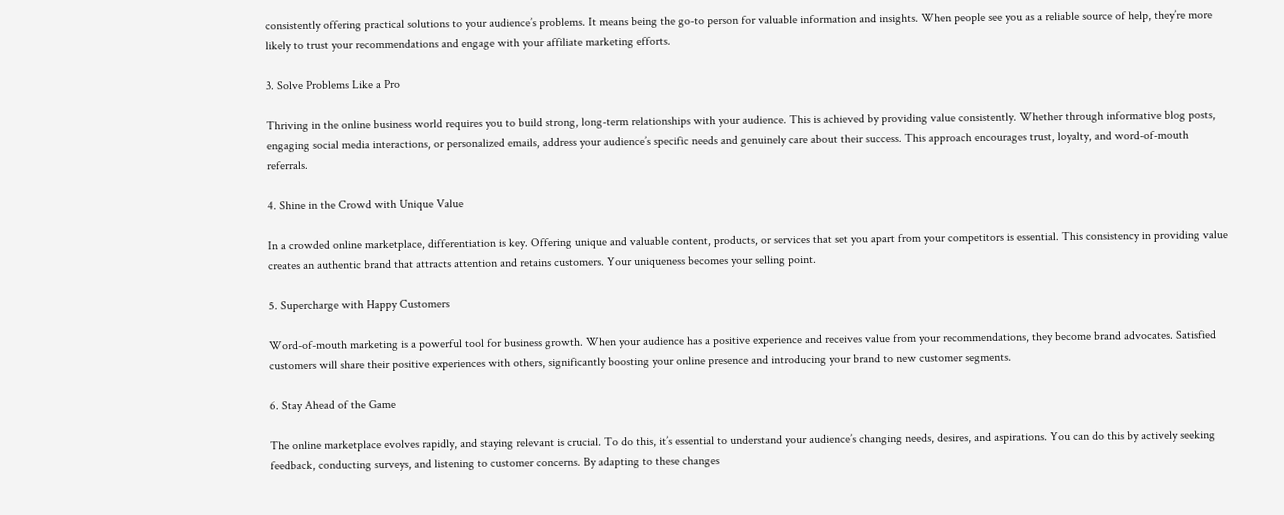consistently offering practical solutions to your audience’s problems. It means being the go-to person for valuable information and insights. When people see you as a reliable source of help, they’re more likely to trust your recommendations and engage with your affiliate marketing efforts.

3. Solve Problems Like a Pro

Thriving in the online business world requires you to build strong, long-term relationships with your audience. This is achieved by providing value consistently. Whether through informative blog posts, engaging social media interactions, or personalized emails, address your audience’s specific needs and genuinely care about their success. This approach encourages trust, loyalty, and word-of-mouth referrals.

4. Shine in the Crowd with Unique Value

In a crowded online marketplace, differentiation is key. Offering unique and valuable content, products, or services that set you apart from your competitors is essential. This consistency in providing value creates an authentic brand that attracts attention and retains customers. Your uniqueness becomes your selling point.

5. Supercharge with Happy Customers

Word-of-mouth marketing is a powerful tool for business growth. When your audience has a positive experience and receives value from your recommendations, they become brand advocates. Satisfied customers will share their positive experiences with others, significantly boosting your online presence and introducing your brand to new customer segments.

6. Stay Ahead of the Game

The online marketplace evolves rapidly, and staying relevant is crucial. To do this, it’s essential to understand your audience’s changing needs, desires, and aspirations. You can do this by actively seeking feedback, conducting surveys, and listening to customer concerns. By adapting to these changes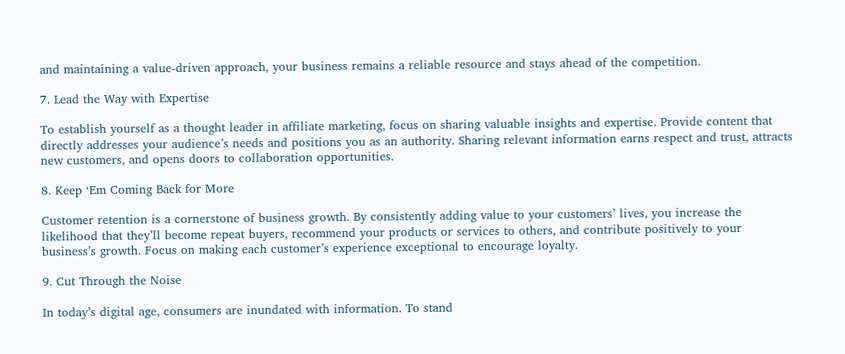and maintaining a value-driven approach, your business remains a reliable resource and stays ahead of the competition.

7. Lead the Way with Expertise

To establish yourself as a thought leader in affiliate marketing, focus on sharing valuable insights and expertise. Provide content that directly addresses your audience’s needs and positions you as an authority. Sharing relevant information earns respect and trust, attracts new customers, and opens doors to collaboration opportunities.

8. Keep ‘Em Coming Back for More

Customer retention is a cornerstone of business growth. By consistently adding value to your customers’ lives, you increase the likelihood that they’ll become repeat buyers, recommend your products or services to others, and contribute positively to your business’s growth. Focus on making each customer’s experience exceptional to encourage loyalty.

9. Cut Through the Noise

In today’s digital age, consumers are inundated with information. To stand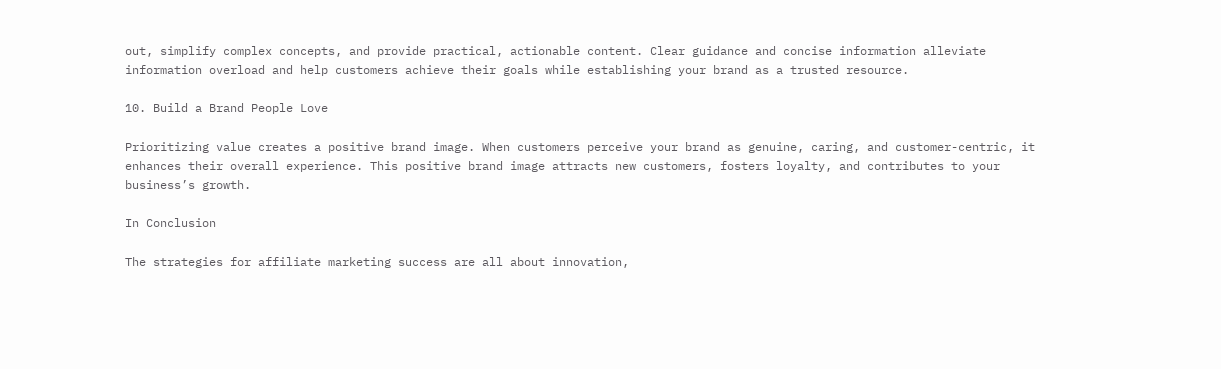out, simplify complex concepts, and provide practical, actionable content. Clear guidance and concise information alleviate information overload and help customers achieve their goals while establishing your brand as a trusted resource.

10. Build a Brand People Love

Prioritizing value creates a positive brand image. When customers perceive your brand as genuine, caring, and customer-centric, it enhances their overall experience. This positive brand image attracts new customers, fosters loyalty, and contributes to your business’s growth.

In Conclusion

The strategies for affiliate marketing success are all about innovation,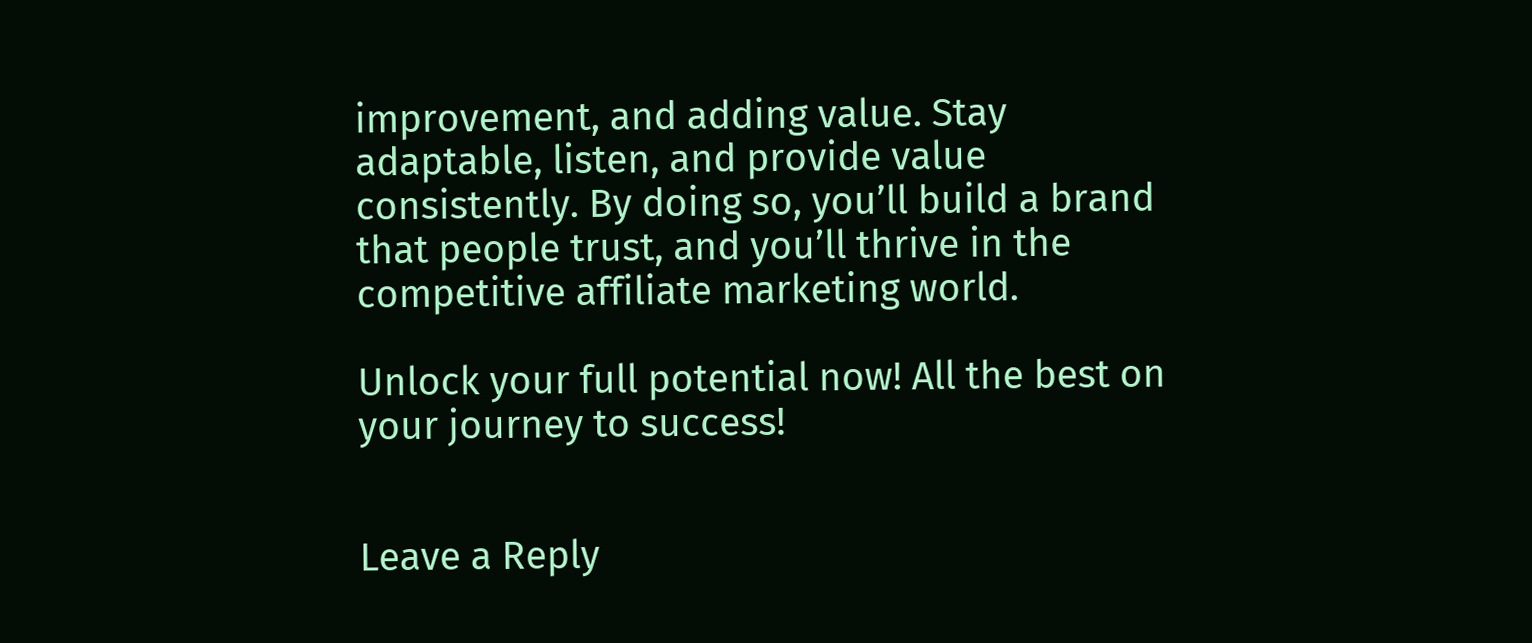improvement, and adding value. Stay adaptable, listen, and provide value consistently. By doing so, you’ll build a brand that people trust, and you’ll thrive in the competitive affiliate marketing world.

Unlock your full potential now! All the best on your journey to success!


Leave a Reply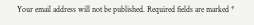Your email address will not be published. Required fields are marked *